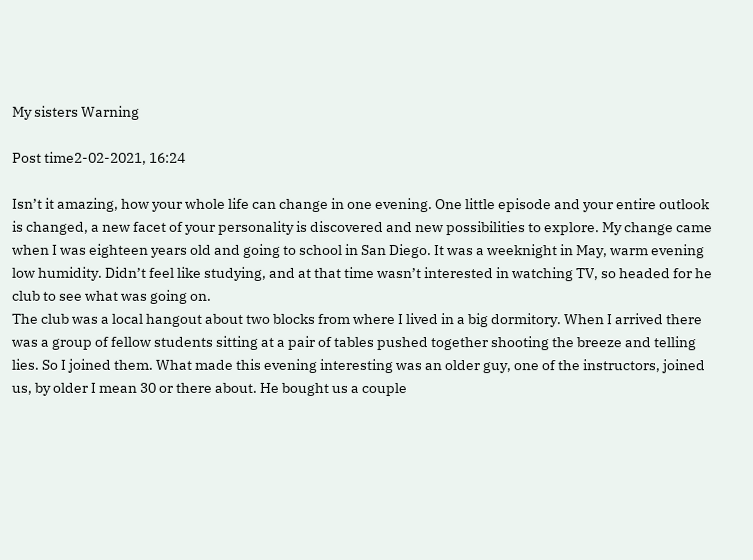My sisters Warning

Post time2-02-2021, 16:24

Isn’t it amazing, how your whole life can change in one evening. One little episode and your entire outlook is changed, a new facet of your personality is discovered and new possibilities to explore. My change came when I was eighteen years old and going to school in San Diego. It was a weeknight in May, warm evening low humidity. Didn’t feel like studying, and at that time wasn’t interested in watching TV, so headed for he club to see what was going on.
The club was a local hangout about two blocks from where I lived in a big dormitory. When I arrived there was a group of fellow students sitting at a pair of tables pushed together shooting the breeze and telling lies. So I joined them. What made this evening interesting was an older guy, one of the instructors, joined us, by older I mean 30 or there about. He bought us a couple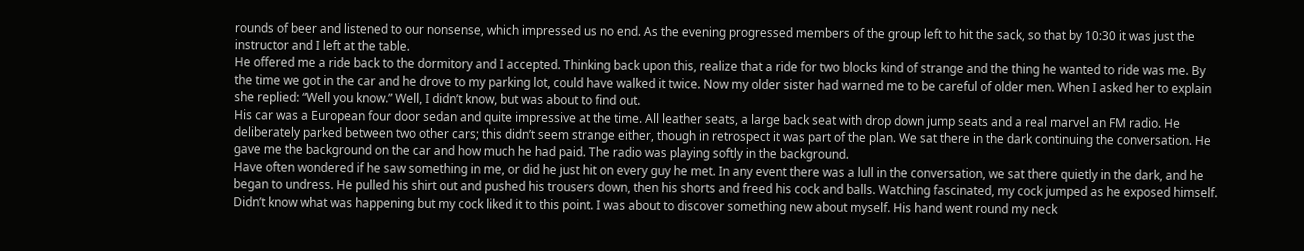rounds of beer and listened to our nonsense, which impressed us no end. As the evening progressed members of the group left to hit the sack, so that by 10:30 it was just the instructor and I left at the table.
He offered me a ride back to the dormitory and I accepted. Thinking back upon this, realize that a ride for two blocks kind of strange and the thing he wanted to ride was me. By the time we got in the car and he drove to my parking lot, could have walked it twice. Now my older sister had warned me to be careful of older men. When I asked her to explain she replied: “Well you know.” Well, I didn’t know, but was about to find out.
His car was a European four door sedan and quite impressive at the time. All leather seats, a large back seat with drop down jump seats and a real marvel an FM radio. He deliberately parked between two other cars; this didn’t seem strange either, though in retrospect it was part of the plan. We sat there in the dark continuing the conversation. He gave me the background on the car and how much he had paid. The radio was playing softly in the background.
Have often wondered if he saw something in me, or did he just hit on every guy he met. In any event there was a lull in the conversation, we sat there quietly in the dark, and he began to undress. He pulled his shirt out and pushed his trousers down, then his shorts and freed his cock and balls. Watching fascinated, my cock jumped as he exposed himself. Didn’t know what was happening but my cock liked it to this point. I was about to discover something new about myself. His hand went round my neck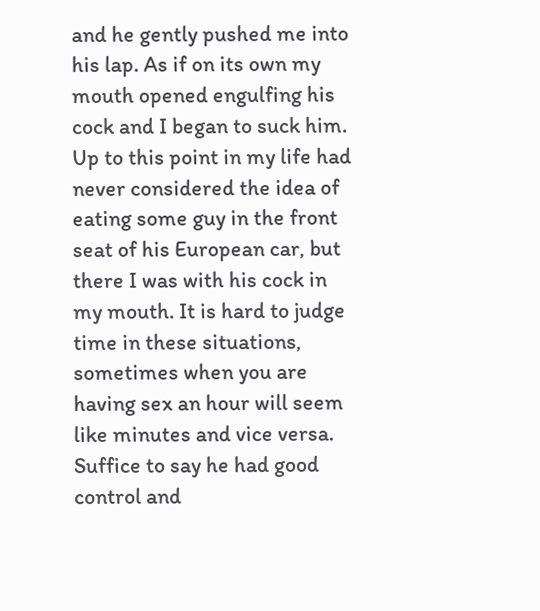and he gently pushed me into his lap. As if on its own my mouth opened engulfing his cock and I began to suck him.
Up to this point in my life had never considered the idea of eating some guy in the front seat of his European car, but there I was with his cock in my mouth. It is hard to judge time in these situations, sometimes when you are having sex an hour will seem like minutes and vice versa. Suffice to say he had good control and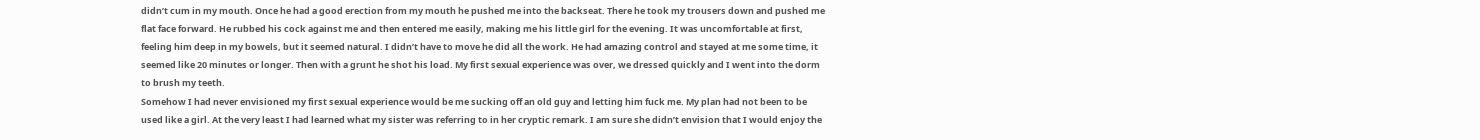didn’t cum in my mouth. Once he had a good erection from my mouth he pushed me into the backseat. There he took my trousers down and pushed me flat face forward. He rubbed his cock against me and then entered me easily, making me his little girl for the evening. It was uncomfortable at first, feeling him deep in my bowels, but it seemed natural. I didn’t have to move he did all the work. He had amazing control and stayed at me some time, it seemed like 20 minutes or longer. Then with a grunt he shot his load. My first sexual experience was over, we dressed quickly and I went into the dorm to brush my teeth.
Somehow I had never envisioned my first sexual experience would be me sucking off an old guy and letting him fuck me. My plan had not been to be used like a girl. At the very least I had learned what my sister was referring to in her cryptic remark. I am sure she didn’t envision that I would enjoy the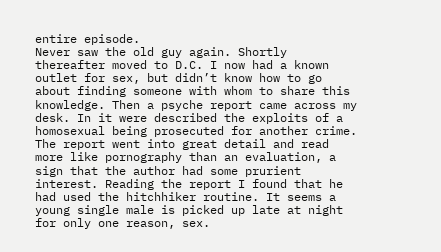entire episode.
Never saw the old guy again. Shortly thereafter moved to D.C. I now had a known outlet for sex, but didn’t know how to go about finding someone with whom to share this knowledge. Then a psyche report came across my desk. In it were described the exploits of a homosexual being prosecuted for another crime. The report went into great detail and read more like pornography than an evaluation, a sign that the author had some prurient interest. Reading the report I found that he had used the hitchhiker routine. It seems a young single male is picked up late at night for only one reason, sex.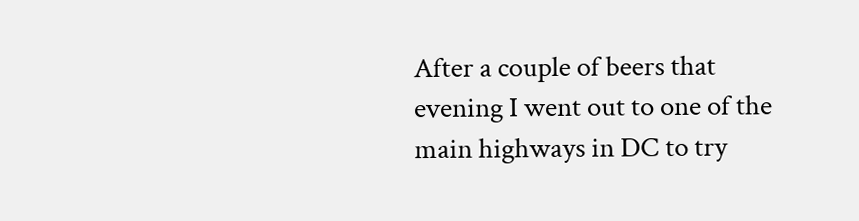After a couple of beers that evening I went out to one of the main highways in DC to try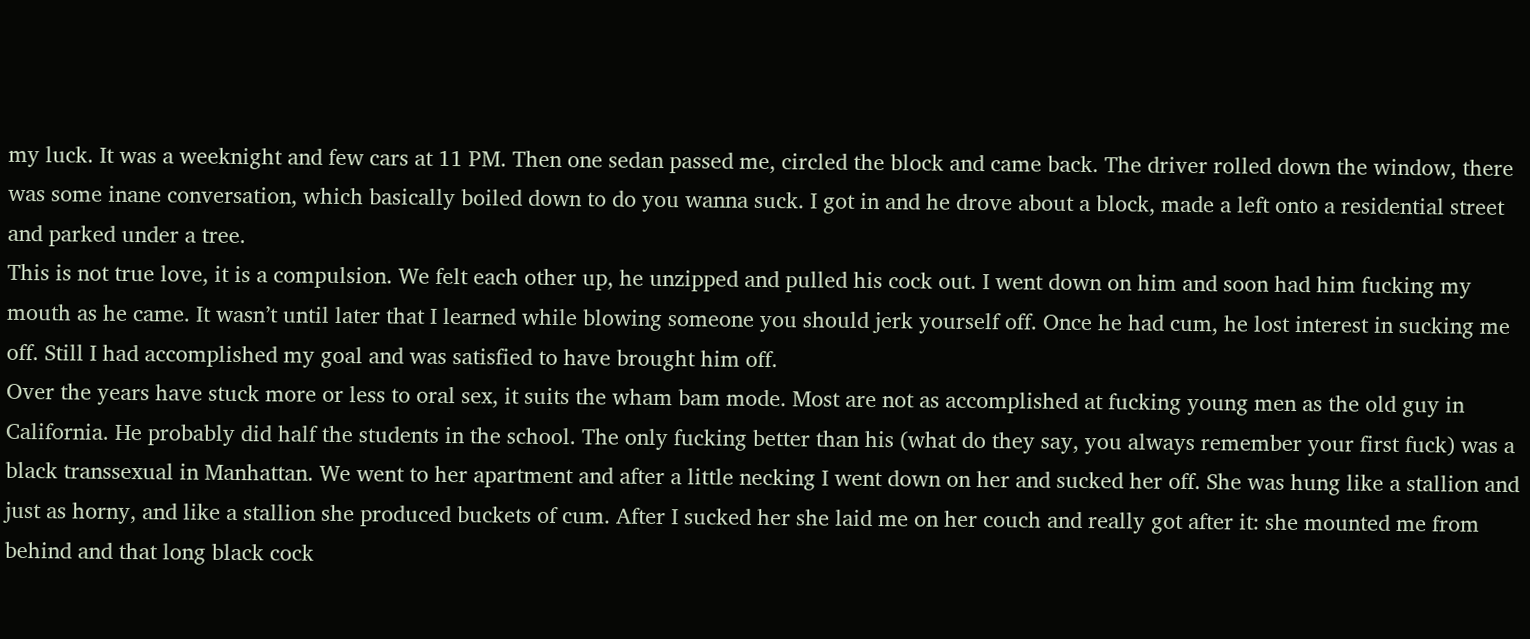my luck. It was a weeknight and few cars at 11 PM. Then one sedan passed me, circled the block and came back. The driver rolled down the window, there was some inane conversation, which basically boiled down to do you wanna suck. I got in and he drove about a block, made a left onto a residential street and parked under a tree.
This is not true love, it is a compulsion. We felt each other up, he unzipped and pulled his cock out. I went down on him and soon had him fucking my mouth as he came. It wasn’t until later that I learned while blowing someone you should jerk yourself off. Once he had cum, he lost interest in sucking me off. Still I had accomplished my goal and was satisfied to have brought him off.
Over the years have stuck more or less to oral sex, it suits the wham bam mode. Most are not as accomplished at fucking young men as the old guy in California. He probably did half the students in the school. The only fucking better than his (what do they say, you always remember your first fuck) was a black transsexual in Manhattan. We went to her apartment and after a little necking I went down on her and sucked her off. She was hung like a stallion and just as horny, and like a stallion she produced buckets of cum. After I sucked her she laid me on her couch and really got after it: she mounted me from behind and that long black cock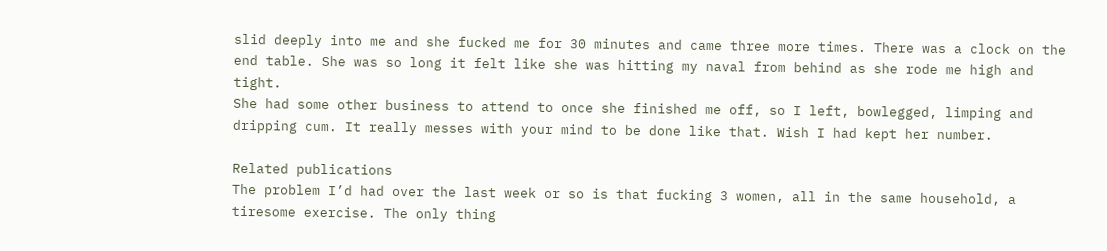slid deeply into me and she fucked me for 30 minutes and came three more times. There was a clock on the end table. She was so long it felt like she was hitting my naval from behind as she rode me high and tight.
She had some other business to attend to once she finished me off, so I left, bowlegged, limping and dripping cum. It really messes with your mind to be done like that. Wish I had kept her number.

Related publications
The problem I’d had over the last week or so is that fucking 3 women, all in the same household, a tiresome exercise. The only thing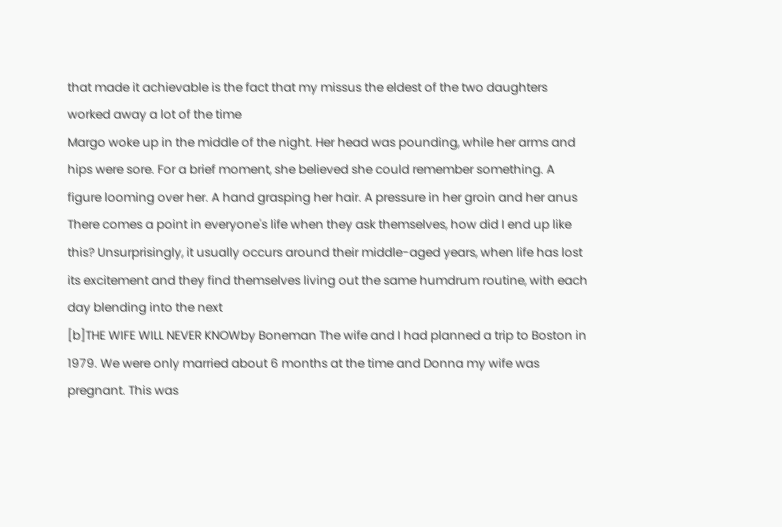that made it achievable is the fact that my missus the eldest of the two daughters worked away a lot of the time
Margo woke up in the middle of the night. Her head was pounding, while her arms and hips were sore. For a brief moment, she believed she could remember something. A figure looming over her. A hand grasping her hair. A pressure in her groin and her anus
There comes a point in everyone's life when they ask themselves, how did I end up like this? Unsurprisingly, it usually occurs around their middle-aged years, when life has lost its excitement and they find themselves living out the same humdrum routine, with each day blending into the next
[b]THE WIFE WILL NEVER KNOWby Boneman The wife and I had planned a trip to Boston in 1979. We were only married about 6 months at the time and Donna my wife was pregnant. This was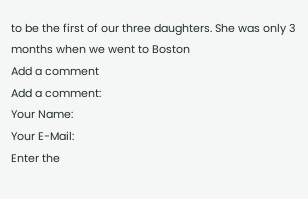to be the first of our three daughters. She was only 3 months when we went to Boston
Add a comment
Add a comment:
Your Name:
Your E-Mail:
Enter the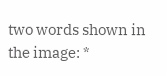two words shown in the image: *